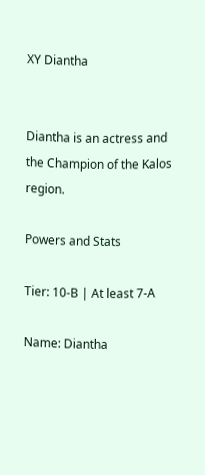XY Diantha


Diantha is an actress and the Champion of the Kalos region.

Powers and Stats

Tier: 10-B | At least 7-A

Name: Diantha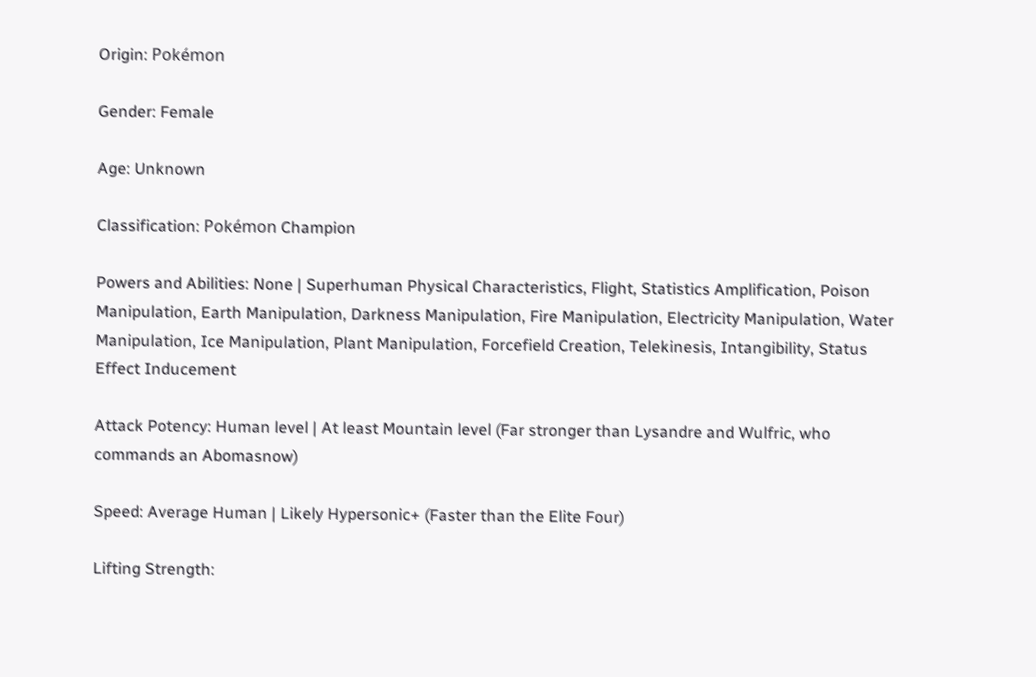Origin: Pokémon

Gender: Female

Age: Unknown

Classification: Pokémon Champion

Powers and Abilities: None | Superhuman Physical Characteristics, Flight, Statistics Amplification, Poison Manipulation, Earth Manipulation, Darkness Manipulation, Fire Manipulation, Electricity Manipulation, Water Manipulation, Ice Manipulation, Plant Manipulation, Forcefield Creation, Telekinesis, Intangibility, Status Effect Inducement

Attack Potency: Human level | At least Mountain level (Far stronger than Lysandre and Wulfric, who commands an Abomasnow)

Speed: Average Human | Likely Hypersonic+ (Faster than the Elite Four)

Lifting Strength: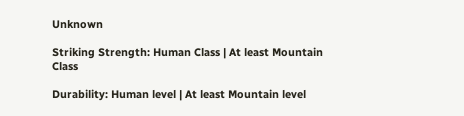Unknown

Striking Strength: Human Class | At least Mountain Class

Durability: Human level | At least Mountain level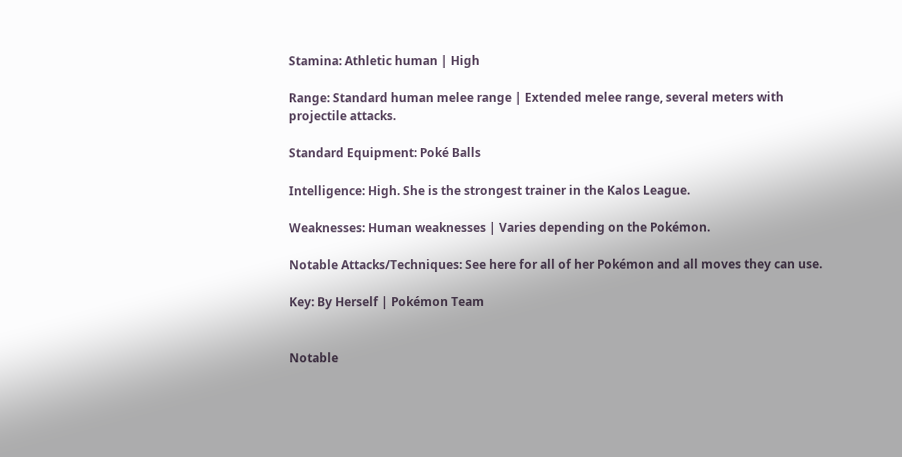Stamina: Athletic human | High

Range: Standard human melee range | Extended melee range, several meters with projectile attacks.

Standard Equipment: Poké Balls

Intelligence: High. She is the strongest trainer in the Kalos League.

Weaknesses: Human weaknesses | Varies depending on the Pokémon.

Notable Attacks/Techniques: See here for all of her Pokémon and all moves they can use.

Key: By Herself | Pokémon Team


Notable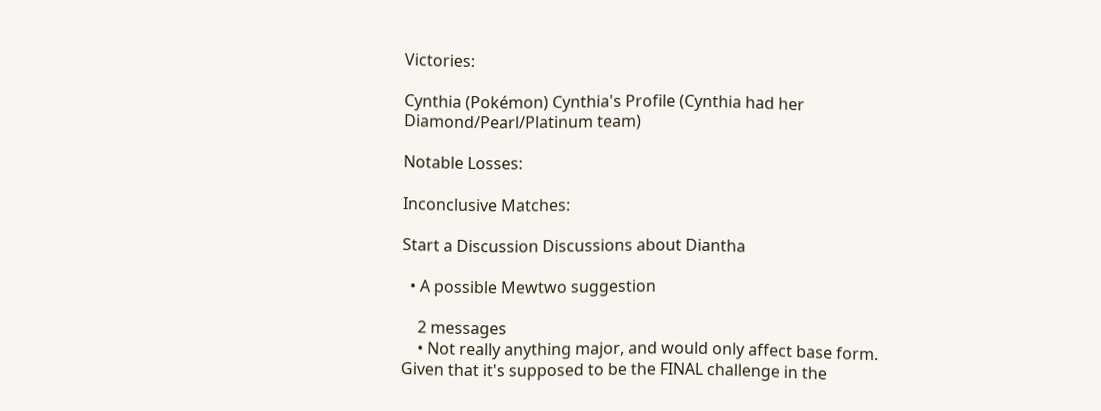Victories:

Cynthia (Pokémon) Cynthia's Profile (Cynthia had her Diamond/Pearl/Platinum team)

Notable Losses:

Inconclusive Matches:

Start a Discussion Discussions about Diantha

  • A possible Mewtwo suggestion

    2 messages
    • Not really anything major, and would only affect base form. Given that it's supposed to be the FINAL challenge in the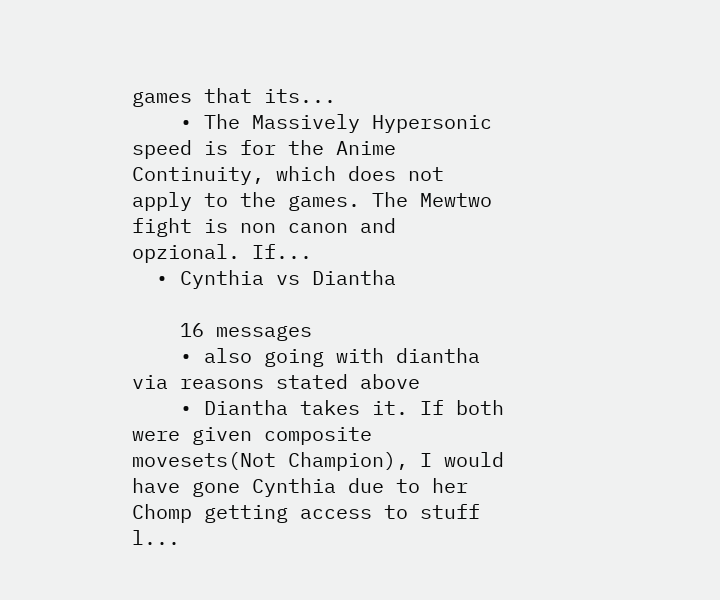games that its...
    • The Massively Hypersonic speed is for the Anime Continuity, which does not apply to the games. The Mewtwo fight is non canon and opzional. If...
  • Cynthia vs Diantha

    16 messages
    • also going with diantha via reasons stated above
    • Diantha takes it. If both were given composite movesets(Not Champion), I would have gone Cynthia due to her Chomp getting access to stuff l...